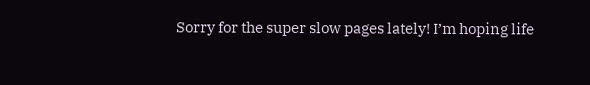Sorry for the super slow pages lately! I’m hoping life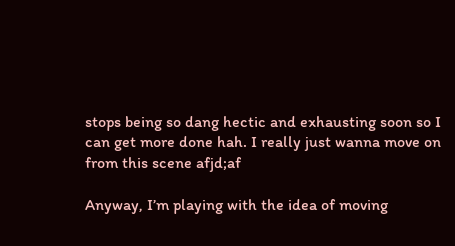stops being so dang hectic and exhausting soon so I can get more done hah. I really just wanna move on from this scene afjd;af

Anyway, I’m playing with the idea of moving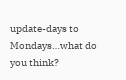update-days to Mondays…what do you think?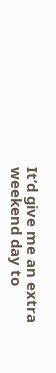It’d give me an extra weekend day to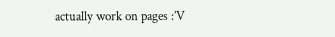actually work on pages :’V